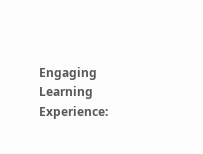Engaging Learning Experience: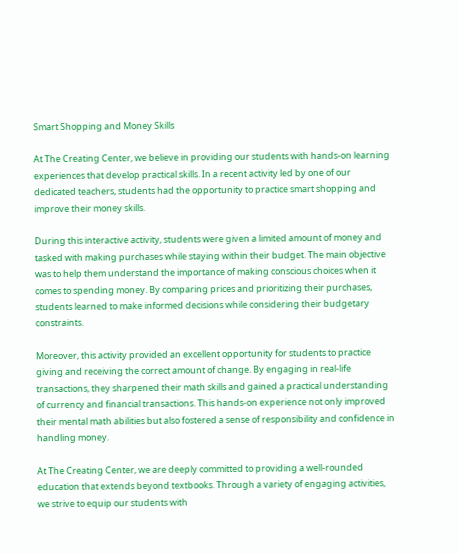Smart Shopping and Money Skills

At The Creating Center, we believe in providing our students with hands-on learning experiences that develop practical skills. In a recent activity led by one of our dedicated teachers, students had the opportunity to practice smart shopping and improve their money skills.

During this interactive activity, students were given a limited amount of money and tasked with making purchases while staying within their budget. The main objective was to help them understand the importance of making conscious choices when it comes to spending money. By comparing prices and prioritizing their purchases, students learned to make informed decisions while considering their budgetary constraints.

Moreover, this activity provided an excellent opportunity for students to practice giving and receiving the correct amount of change. By engaging in real-life transactions, they sharpened their math skills and gained a practical understanding of currency and financial transactions. This hands-on experience not only improved their mental math abilities but also fostered a sense of responsibility and confidence in handling money.

At The Creating Center, we are deeply committed to providing a well-rounded education that extends beyond textbooks. Through a variety of engaging activities, we strive to equip our students with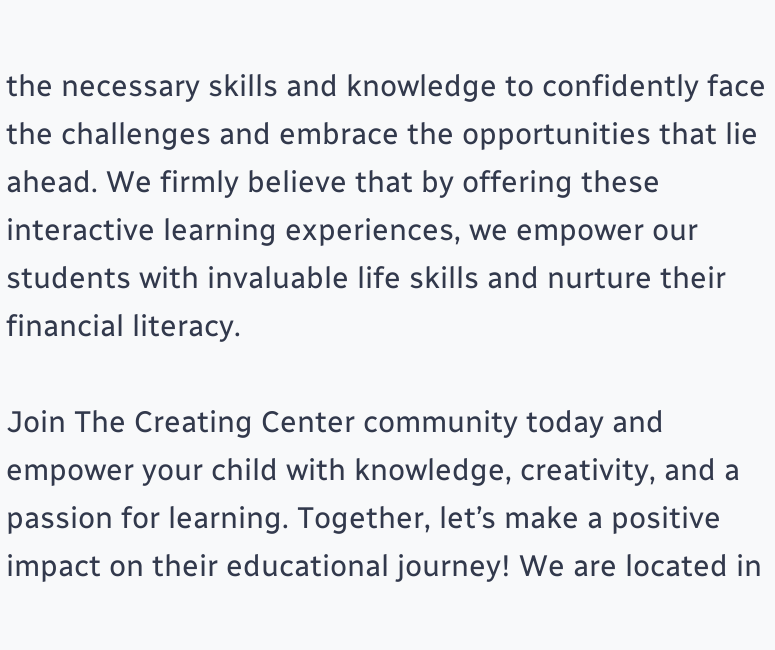the necessary skills and knowledge to confidently face the challenges and embrace the opportunities that lie ahead. We firmly believe that by offering these interactive learning experiences, we empower our students with invaluable life skills and nurture their financial literacy.

Join The Creating Center community today and empower your child with knowledge, creativity, and a passion for learning. Together, let’s make a positive impact on their educational journey! We are located in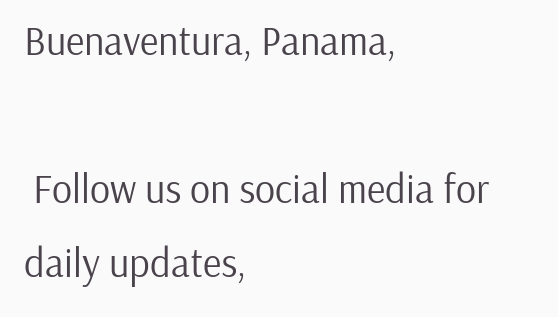Buenaventura, Panama,

 Follow us on social media for daily updates,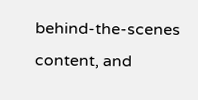behind-the-scenes content, and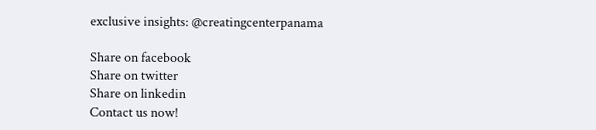exclusive insights: @creatingcenterpanama

Share on facebook
Share on twitter
Share on linkedin
Contact us now!